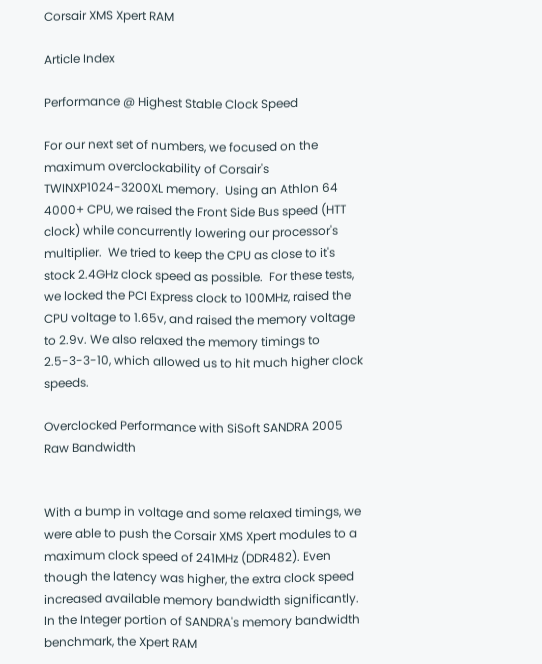Corsair XMS Xpert RAM

Article Index

Performance @ Highest Stable Clock Speed

For our next set of numbers, we focused on the maximum overclockability of Corsair's TWINXP1024-3200XL memory.  Using an Athlon 64 4000+ CPU, we raised the Front Side Bus speed (HTT clock) while concurrently lowering our processor's multiplier.  We tried to keep the CPU as close to it's stock 2.4GHz clock speed as possible.  For these tests, we locked the PCI Express clock to 100MHz, raised the CPU voltage to 1.65v, and raised the memory voltage to 2.9v. We also relaxed the memory timings to 2.5-3-3-10, which allowed us to hit much higher clock speeds.

Overclocked Performance with SiSoft SANDRA 2005
Raw Bandwidth


With a bump in voltage and some relaxed timings, we were able to push the Corsair XMS Xpert modules to a maximum clock speed of 241MHz (DDR482). Even though the latency was higher, the extra clock speed increased available memory bandwidth significantly. In the Integer portion of SANDRA's memory bandwidth benchmark, the Xpert RAM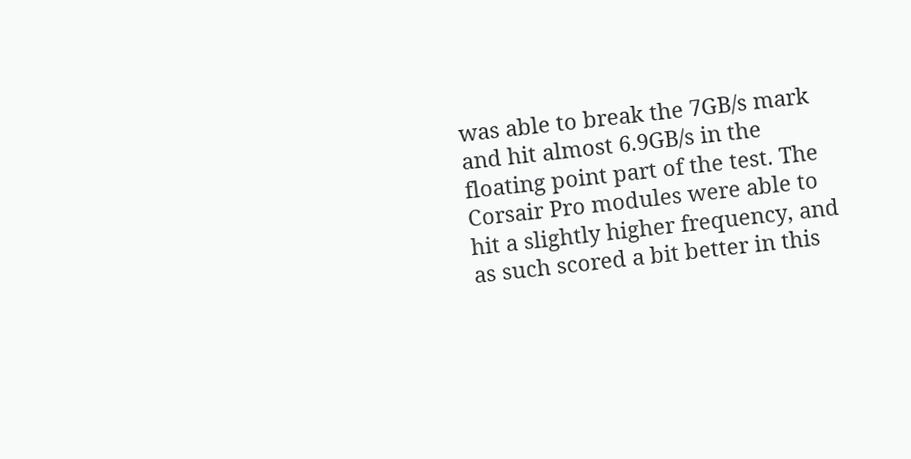was able to break the 7GB/s mark and hit almost 6.9GB/s in the floating point part of the test. The Corsair Pro modules were able to hit a slightly higher frequency, and as such scored a bit better in this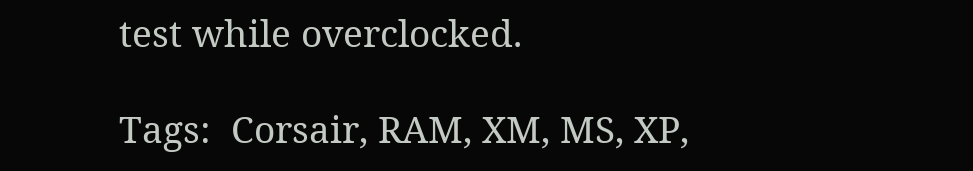test while overclocked.

Tags:  Corsair, RAM, XM, MS, XP,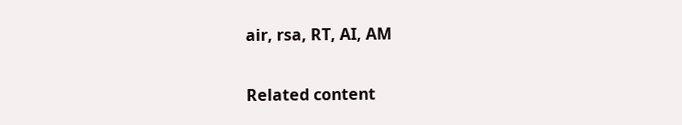air, rsa, RT, AI, AM

Related content